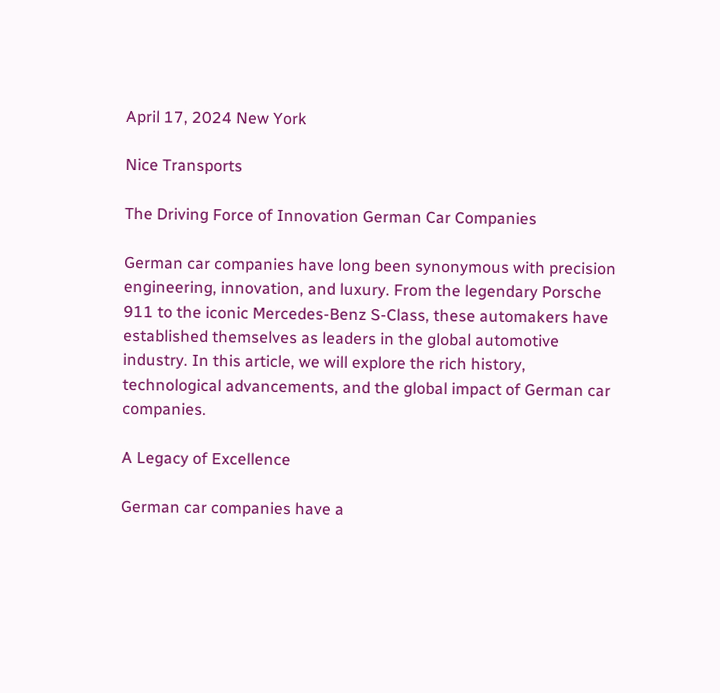April 17, 2024 New York

Nice Transports

The Driving Force of Innovation German Car Companies

German car companies have long been synonymous with precision engineering, innovation, and luxury. From the legendary Porsche 911 to the iconic Mercedes-Benz S-Class, these automakers have established themselves as leaders in the global automotive industry. In this article, we will explore the rich history, technological advancements, and the global impact of German car companies.

A Legacy of Excellence

German car companies have a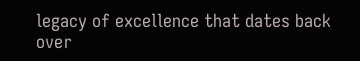legacy of excellence that dates back over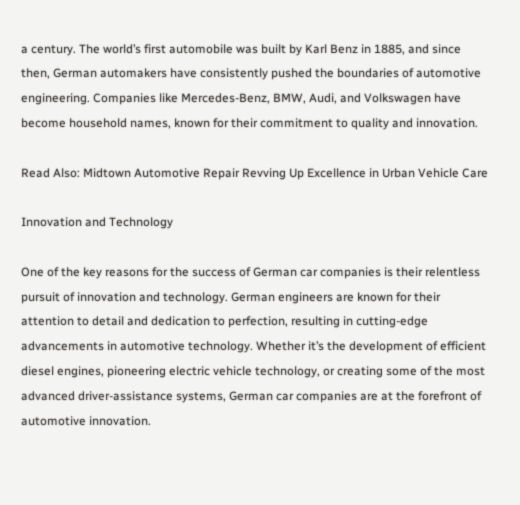a century. The world’s first automobile was built by Karl Benz in 1885, and since then, German automakers have consistently pushed the boundaries of automotive engineering. Companies like Mercedes-Benz, BMW, Audi, and Volkswagen have become household names, known for their commitment to quality and innovation.

Read Also: Midtown Automotive Repair Revving Up Excellence in Urban Vehicle Care

Innovation and Technology

One of the key reasons for the success of German car companies is their relentless pursuit of innovation and technology. German engineers are known for their attention to detail and dedication to perfection, resulting in cutting-edge advancements in automotive technology. Whether it’s the development of efficient diesel engines, pioneering electric vehicle technology, or creating some of the most advanced driver-assistance systems, German car companies are at the forefront of automotive innovation.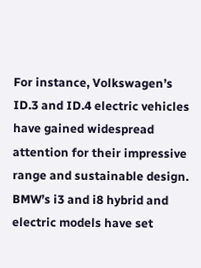For instance, Volkswagen’s ID.3 and ID.4 electric vehicles have gained widespread attention for their impressive range and sustainable design. BMW’s i3 and i8 hybrid and electric models have set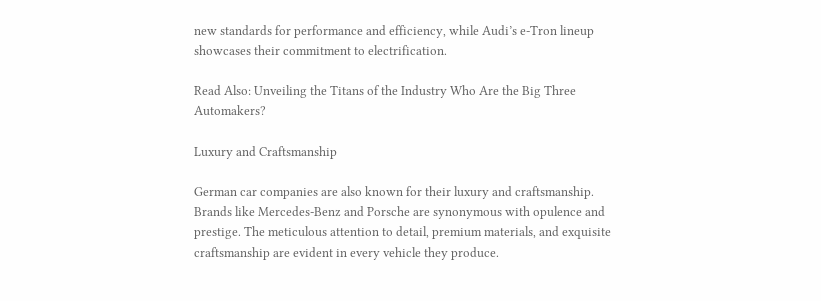new standards for performance and efficiency, while Audi’s e-Tron lineup showcases their commitment to electrification.

Read Also: Unveiling the Titans of the Industry Who Are the Big Three Automakers?

Luxury and Craftsmanship

German car companies are also known for their luxury and craftsmanship. Brands like Mercedes-Benz and Porsche are synonymous with opulence and prestige. The meticulous attention to detail, premium materials, and exquisite craftsmanship are evident in every vehicle they produce.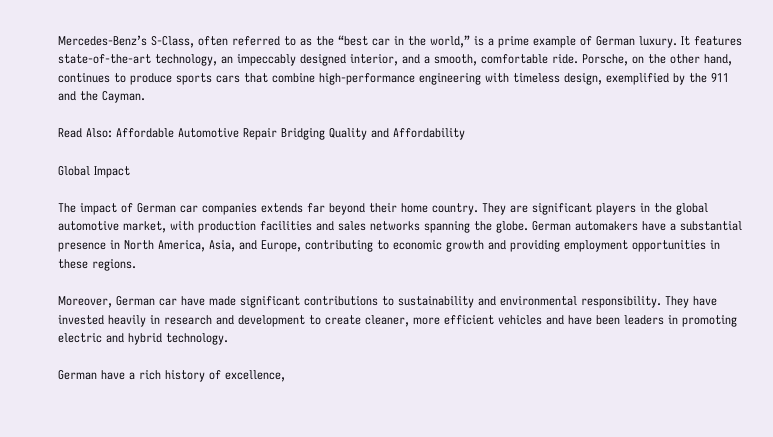Mercedes-Benz’s S-Class, often referred to as the “best car in the world,” is a prime example of German luxury. It features state-of-the-art technology, an impeccably designed interior, and a smooth, comfortable ride. Porsche, on the other hand, continues to produce sports cars that combine high-performance engineering with timeless design, exemplified by the 911 and the Cayman.

Read Also: Affordable Automotive Repair Bridging Quality and Affordability

Global Impact

The impact of German car companies extends far beyond their home country. They are significant players in the global automotive market, with production facilities and sales networks spanning the globe. German automakers have a substantial presence in North America, Asia, and Europe, contributing to economic growth and providing employment opportunities in these regions.

Moreover, German car have made significant contributions to sustainability and environmental responsibility. They have invested heavily in research and development to create cleaner, more efficient vehicles and have been leaders in promoting electric and hybrid technology.

German have a rich history of excellence,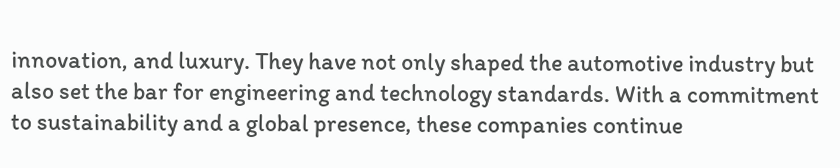innovation, and luxury. They have not only shaped the automotive industry but also set the bar for engineering and technology standards. With a commitment to sustainability and a global presence, these companies continue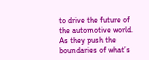to drive the future of the automotive world. As they push the boundaries of what’s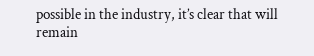possible in the industry, it’s clear that will remain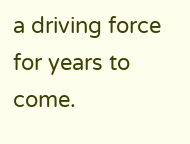a driving force for years to come.